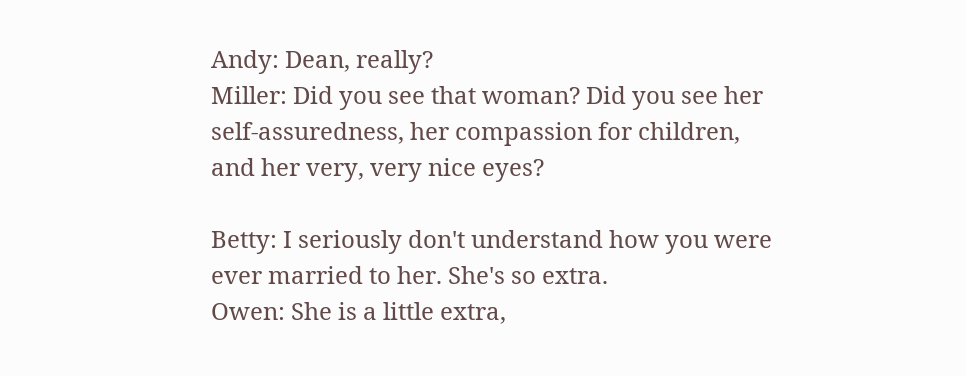Andy: Dean, really?
Miller: Did you see that woman? Did you see her self-assuredness, her compassion for children, and her very, very nice eyes?

Betty: I seriously don't understand how you were ever married to her. She's so extra.
Owen: She is a little extra,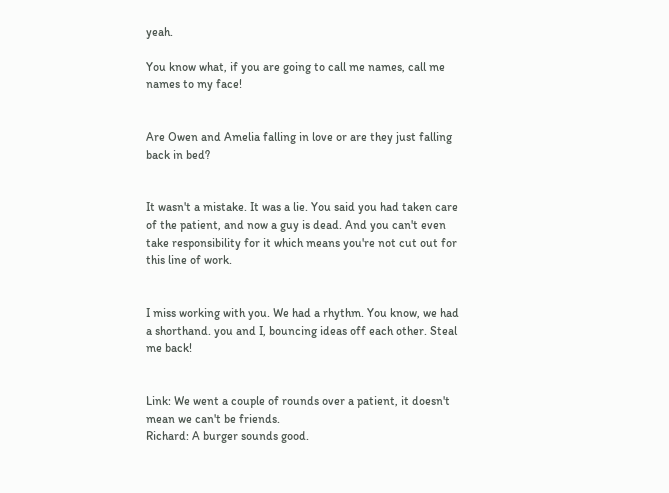yeah.

You know what, if you are going to call me names, call me names to my face!


Are Owen and Amelia falling in love or are they just falling back in bed?


It wasn't a mistake. It was a lie. You said you had taken care of the patient, and now a guy is dead. And you can't even take responsibility for it which means you're not cut out for this line of work.


I miss working with you. We had a rhythm. You know, we had a shorthand. you and I, bouncing ideas off each other. Steal me back!


Link: We went a couple of rounds over a patient, it doesn't mean we can't be friends.
Richard: A burger sounds good.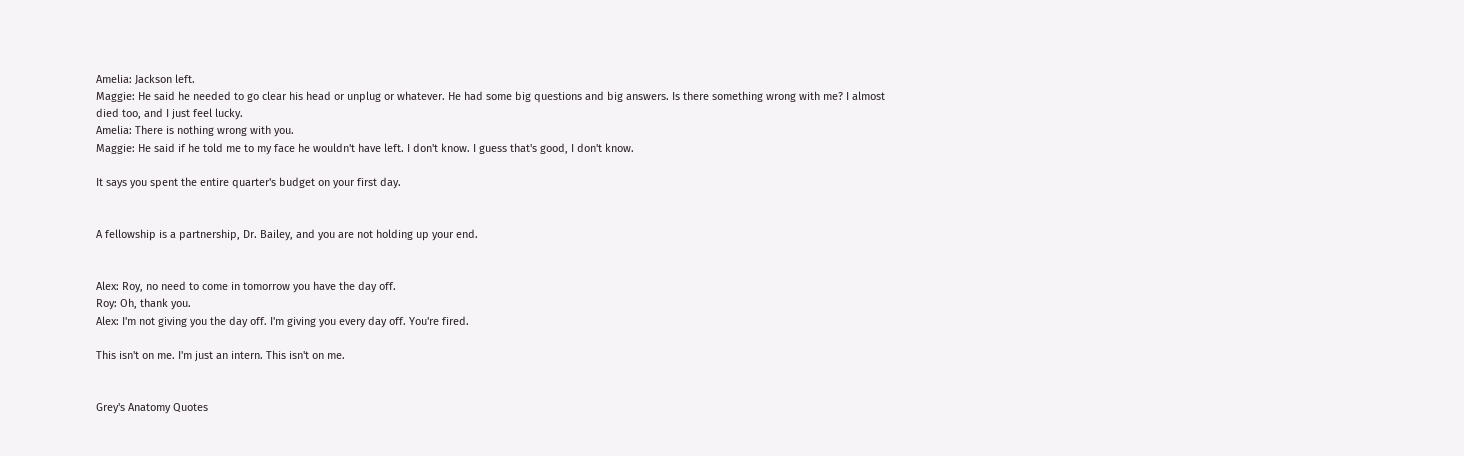Amelia: Jackson left.
Maggie: He said he needed to go clear his head or unplug or whatever. He had some big questions and big answers. Is there something wrong with me? I almost died too, and I just feel lucky.
Amelia: There is nothing wrong with you.
Maggie: He said if he told me to my face he wouldn't have left. I don't know. I guess that's good, I don't know.

It says you spent the entire quarter's budget on your first day.


A fellowship is a partnership, Dr. Bailey, and you are not holding up your end.


Alex: Roy, no need to come in tomorrow you have the day off.
Roy: Oh, thank you.
Alex: I'm not giving you the day off. I'm giving you every day off. You're fired.

This isn't on me. I'm just an intern. This isn't on me.


Grey's Anatomy Quotes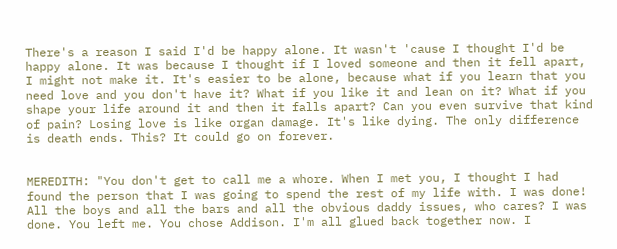There's a reason I said I'd be happy alone. It wasn't 'cause I thought I'd be happy alone. It was because I thought if I loved someone and then it fell apart, I might not make it. It's easier to be alone, because what if you learn that you need love and you don't have it? What if you like it and lean on it? What if you shape your life around it and then it falls apart? Can you even survive that kind of pain? Losing love is like organ damage. It's like dying. The only difference is death ends. This? It could go on forever.


MEREDITH: "You don't get to call me a whore. When I met you, I thought I had found the person that I was going to spend the rest of my life with. I was done! All the boys and all the bars and all the obvious daddy issues, who cares? I was done. You left me. You chose Addison. I'm all glued back together now. I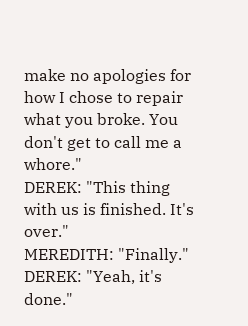make no apologies for how I chose to repair what you broke. You don't get to call me a whore."
DEREK: "This thing with us is finished. It's over."
MEREDITH: "Finally."
DEREK: "Yeah, it's done."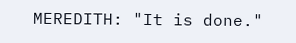MEREDITH: "It is done."